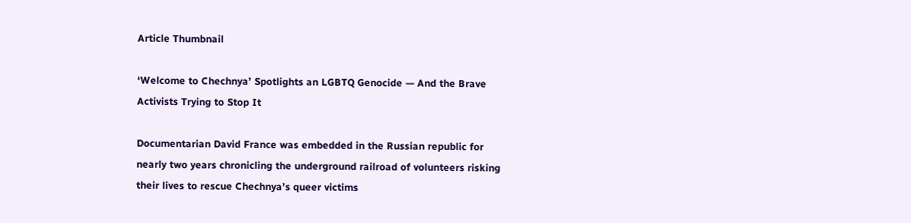Article Thumbnail

‘Welcome to Chechnya’ Spotlights an LGBTQ Genocide — And the Brave Activists Trying to Stop It

Documentarian David France was embedded in the Russian republic for nearly two years chronicling the underground railroad of volunteers risking their lives to rescue Chechnya’s queer victims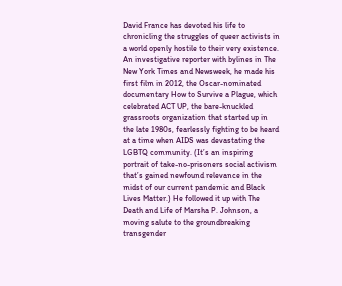David France has devoted his life to chronicling the struggles of queer activists in a world openly hostile to their very existence. An investigative reporter with bylines in The New York Times and Newsweek, he made his first film in 2012, the Oscar-nominated documentary How to Survive a Plague, which celebrated ACT UP, the bare-knuckled grassroots organization that started up in the late 1980s, fearlessly fighting to be heard at a time when AIDS was devastating the LGBTQ community. (It’s an inspiring portrait of take-no-prisoners social activism that’s gained newfound relevance in the midst of our current pandemic and Black Lives Matter.) He followed it up with The Death and Life of Marsha P. Johnson, a moving salute to the groundbreaking transgender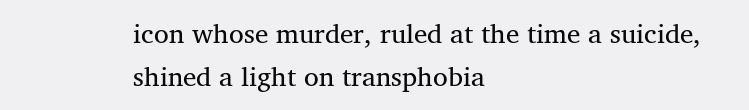icon whose murder, ruled at the time a suicide, shined a light on transphobia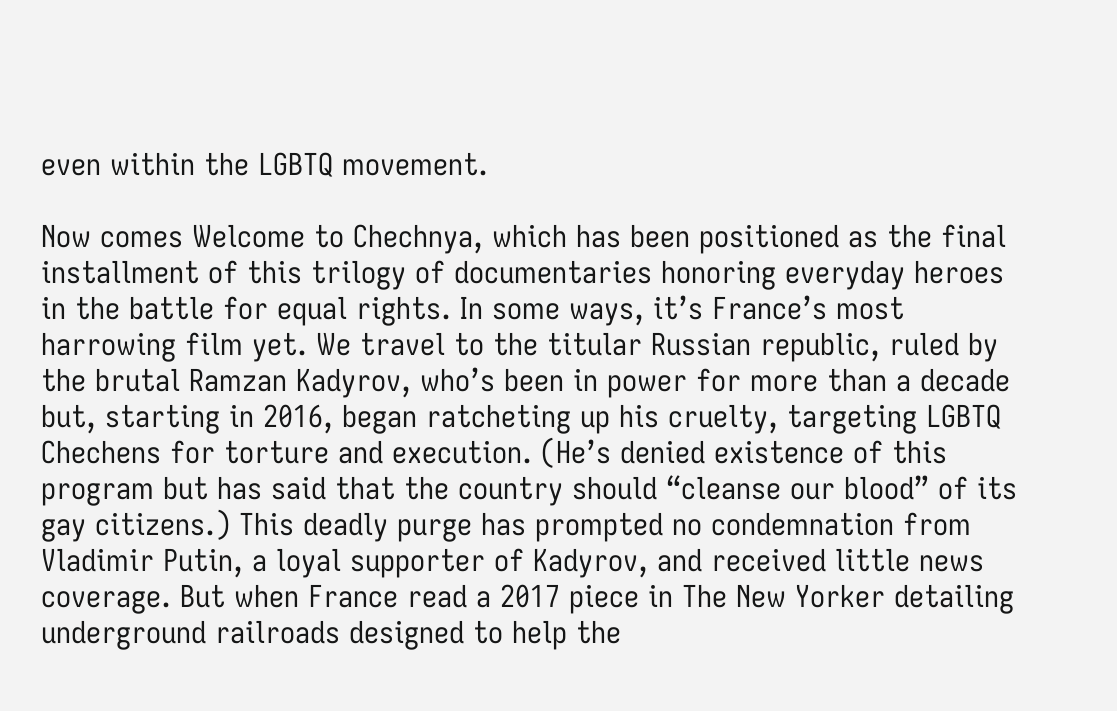even within the LGBTQ movement.

Now comes Welcome to Chechnya, which has been positioned as the final installment of this trilogy of documentaries honoring everyday heroes in the battle for equal rights. In some ways, it’s France’s most harrowing film yet. We travel to the titular Russian republic, ruled by the brutal Ramzan Kadyrov, who’s been in power for more than a decade but, starting in 2016, began ratcheting up his cruelty, targeting LGBTQ Chechens for torture and execution. (He’s denied existence of this program but has said that the country should “cleanse our blood” of its gay citizens.) This deadly purge has prompted no condemnation from Vladimir Putin, a loyal supporter of Kadyrov, and received little news coverage. But when France read a 2017 piece in The New Yorker detailing underground railroads designed to help the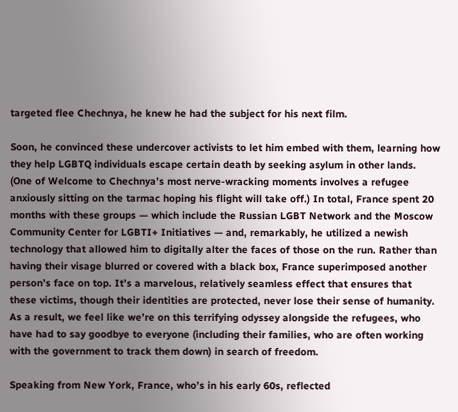targeted flee Chechnya, he knew he had the subject for his next film.

Soon, he convinced these undercover activists to let him embed with them, learning how they help LGBTQ individuals escape certain death by seeking asylum in other lands. (One of Welcome to Chechnya’s most nerve-wracking moments involves a refugee anxiously sitting on the tarmac hoping his flight will take off.) In total, France spent 20 months with these groups — which include the Russian LGBT Network and the Moscow Community Center for LGBTI+ Initiatives — and, remarkably, he utilized a newish technology that allowed him to digitally alter the faces of those on the run. Rather than having their visage blurred or covered with a black box, France superimposed another person’s face on top. It’s a marvelous, relatively seamless effect that ensures that these victims, though their identities are protected, never lose their sense of humanity. As a result, we feel like we’re on this terrifying odyssey alongside the refugees, who have had to say goodbye to everyone (including their families, who are often working with the government to track them down) in search of freedom.

Speaking from New York, France, who’s in his early 60s, reflected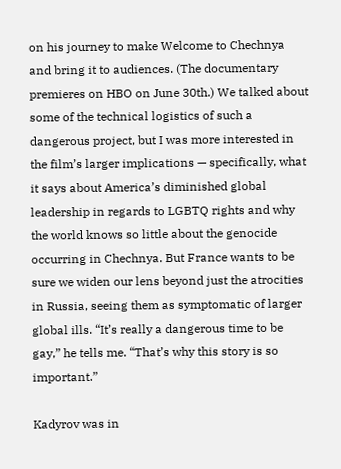on his journey to make Welcome to Chechnya and bring it to audiences. (The documentary premieres on HBO on June 30th.) We talked about some of the technical logistics of such a dangerous project, but I was more interested in the film’s larger implications — specifically, what it says about America’s diminished global leadership in regards to LGBTQ rights and why the world knows so little about the genocide occurring in Chechnya. But France wants to be sure we widen our lens beyond just the atrocities in Russia, seeing them as symptomatic of larger global ills. “It’s really a dangerous time to be gay,” he tells me. “That’s why this story is so important.”

Kadyrov was in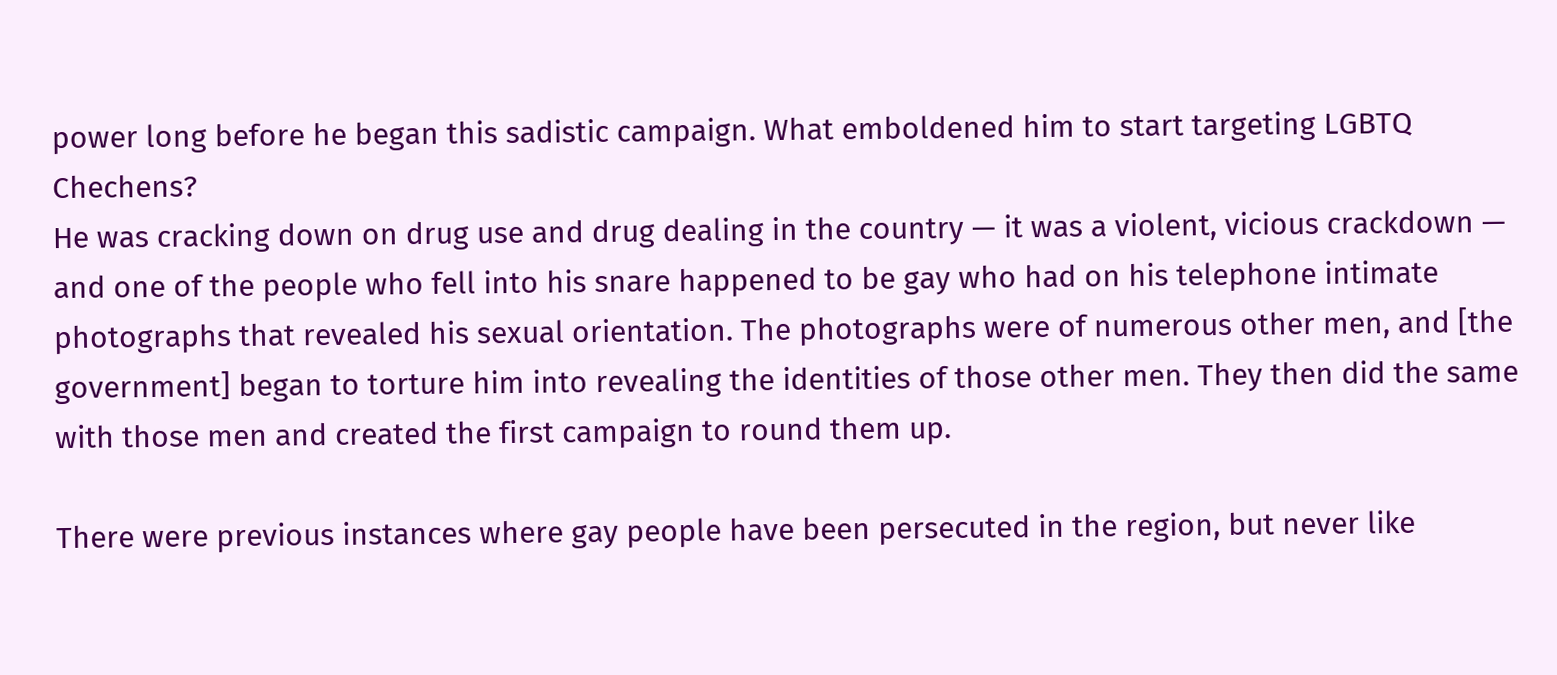power long before he began this sadistic campaign. What emboldened him to start targeting LGBTQ Chechens?
He was cracking down on drug use and drug dealing in the country — it was a violent, vicious crackdown — and one of the people who fell into his snare happened to be gay who had on his telephone intimate photographs that revealed his sexual orientation. The photographs were of numerous other men, and [the government] began to torture him into revealing the identities of those other men. They then did the same with those men and created the first campaign to round them up.

There were previous instances where gay people have been persecuted in the region, but never like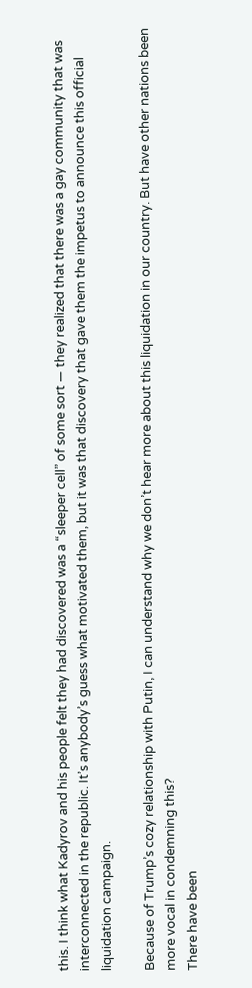this. I think what Kadyrov and his people felt they had discovered was a “sleeper cell” of some sort — they realized that there was a gay community that was interconnected in the republic. It’s anybody’s guess what motivated them, but it was that discovery that gave them the impetus to announce this official liquidation campaign.

Because of Trump’s cozy relationship with Putin, I can understand why we don’t hear more about this liquidation in our country. But have other nations been more vocal in condemning this?
There have been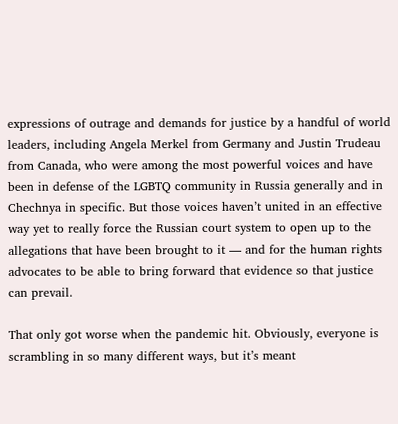expressions of outrage and demands for justice by a handful of world leaders, including Angela Merkel from Germany and Justin Trudeau from Canada, who were among the most powerful voices and have been in defense of the LGBTQ community in Russia generally and in Chechnya in specific. But those voices haven’t united in an effective way yet to really force the Russian court system to open up to the allegations that have been brought to it — and for the human rights advocates to be able to bring forward that evidence so that justice can prevail.

That only got worse when the pandemic hit. Obviously, everyone is scrambling in so many different ways, but it’s meant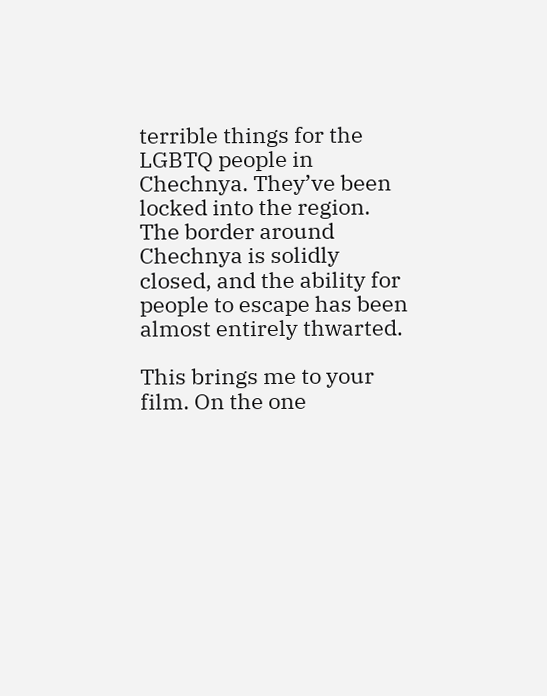terrible things for the LGBTQ people in Chechnya. They’ve been locked into the region. The border around Chechnya is solidly closed, and the ability for people to escape has been almost entirely thwarted.

This brings me to your film. On the one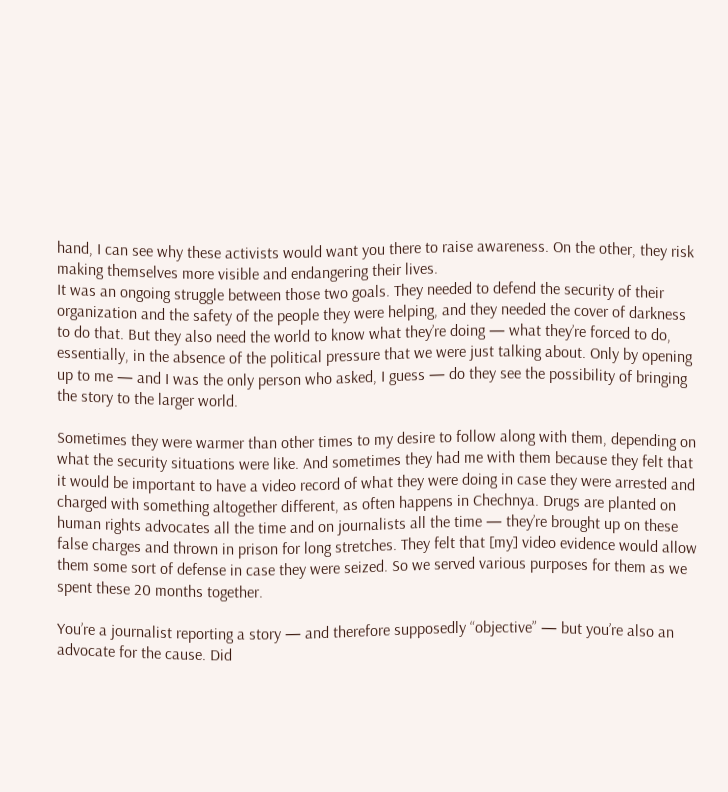hand, I can see why these activists would want you there to raise awareness. On the other, they risk making themselves more visible and endangering their lives.
It was an ongoing struggle between those two goals. They needed to defend the security of their organization and the safety of the people they were helping, and they needed the cover of darkness to do that. But they also need the world to know what they’re doing — what they’re forced to do, essentially, in the absence of the political pressure that we were just talking about. Only by opening up to me — and I was the only person who asked, I guess — do they see the possibility of bringing the story to the larger world.

Sometimes they were warmer than other times to my desire to follow along with them, depending on what the security situations were like. And sometimes they had me with them because they felt that it would be important to have a video record of what they were doing in case they were arrested and charged with something altogether different, as often happens in Chechnya. Drugs are planted on human rights advocates all the time and on journalists all the time — they’re brought up on these false charges and thrown in prison for long stretches. They felt that [my] video evidence would allow them some sort of defense in case they were seized. So we served various purposes for them as we spent these 20 months together.

You’re a journalist reporting a story — and therefore supposedly “objective” — but you’re also an advocate for the cause. Did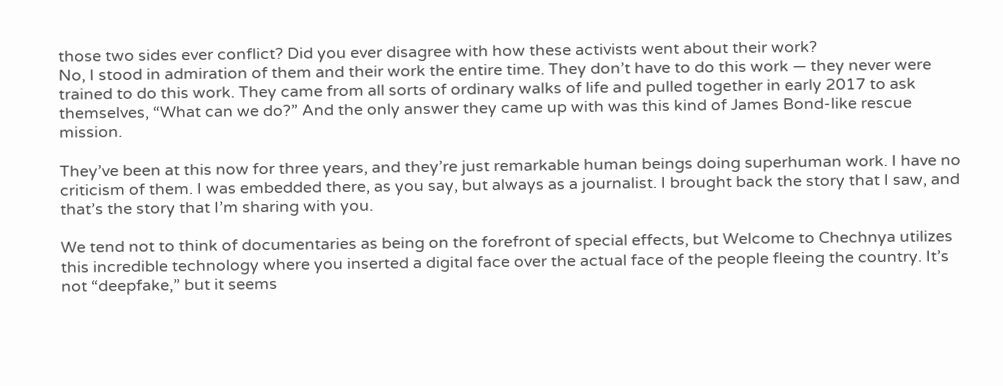those two sides ever conflict? Did you ever disagree with how these activists went about their work?
No, I stood in admiration of them and their work the entire time. They don’t have to do this work — they never were trained to do this work. They came from all sorts of ordinary walks of life and pulled together in early 2017 to ask themselves, “What can we do?” And the only answer they came up with was this kind of James Bond-like rescue mission.

They’ve been at this now for three years, and they’re just remarkable human beings doing superhuman work. I have no criticism of them. I was embedded there, as you say, but always as a journalist. I brought back the story that I saw, and that’s the story that I’m sharing with you.

We tend not to think of documentaries as being on the forefront of special effects, but Welcome to Chechnya utilizes this incredible technology where you inserted a digital face over the actual face of the people fleeing the country. It’s not “deepfake,” but it seems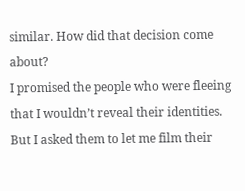similar. How did that decision come about?
I promised the people who were fleeing that I wouldn’t reveal their identities. But I asked them to let me film their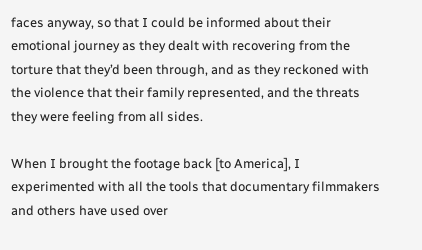faces anyway, so that I could be informed about their emotional journey as they dealt with recovering from the torture that they’d been through, and as they reckoned with the violence that their family represented, and the threats they were feeling from all sides.

When I brought the footage back [to America], I experimented with all the tools that documentary filmmakers and others have used over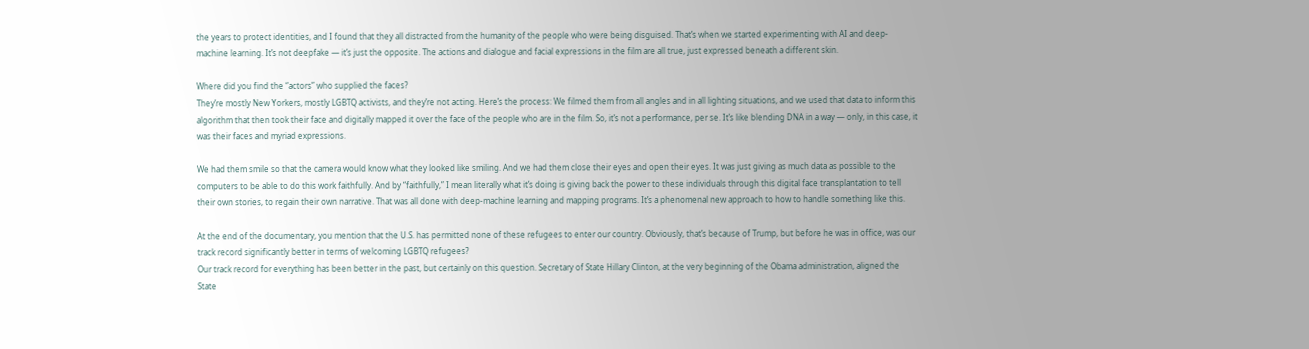the years to protect identities, and I found that they all distracted from the humanity of the people who were being disguised. That’s when we started experimenting with AI and deep-machine learning. It’s not deepfake — it’s just the opposite. The actions and dialogue and facial expressions in the film are all true, just expressed beneath a different skin.

Where did you find the “actors” who supplied the faces?
They’re mostly New Yorkers, mostly LGBTQ activists, and they’re not acting. Here’s the process: We filmed them from all angles and in all lighting situations, and we used that data to inform this algorithm that then took their face and digitally mapped it over the face of the people who are in the film. So, it’s not a performance, per se. It’s like blending DNA in a way — only, in this case, it was their faces and myriad expressions.

We had them smile so that the camera would know what they looked like smiling. And we had them close their eyes and open their eyes. It was just giving as much data as possible to the computers to be able to do this work faithfully. And by “faithfully,” I mean literally what it’s doing is giving back the power to these individuals through this digital face transplantation to tell their own stories, to regain their own narrative. That was all done with deep-machine learning and mapping programs. It’s a phenomenal new approach to how to handle something like this.

At the end of the documentary, you mention that the U.S. has permitted none of these refugees to enter our country. Obviously, that’s because of Trump, but before he was in office, was our track record significantly better in terms of welcoming LGBTQ refugees?
Our track record for everything has been better in the past, but certainly on this question. Secretary of State Hillary Clinton, at the very beginning of the Obama administration, aligned the State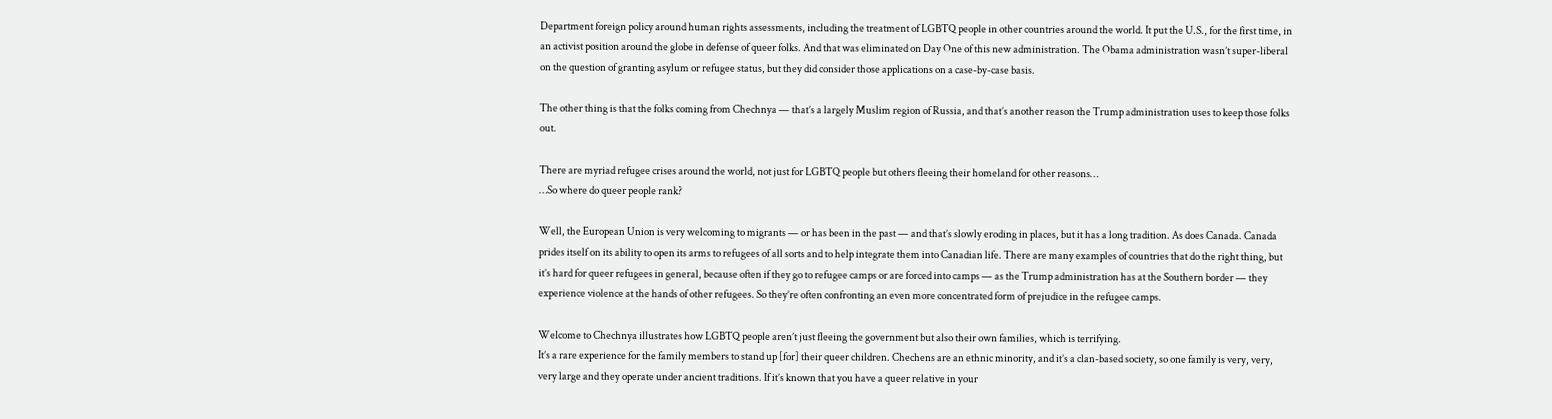Department foreign policy around human rights assessments, including the treatment of LGBTQ people in other countries around the world. It put the U.S., for the first time, in an activist position around the globe in defense of queer folks. And that was eliminated on Day One of this new administration. The Obama administration wasn’t super-liberal on the question of granting asylum or refugee status, but they did consider those applications on a case-by-case basis.

The other thing is that the folks coming from Chechnya — that’s a largely Muslim region of Russia, and that’s another reason the Trump administration uses to keep those folks out.

There are myriad refugee crises around the world, not just for LGBTQ people but others fleeing their homeland for other reasons…
…So where do queer people rank?

Well, the European Union is very welcoming to migrants — or has been in the past — and that’s slowly eroding in places, but it has a long tradition. As does Canada. Canada prides itself on its ability to open its arms to refugees of all sorts and to help integrate them into Canadian life. There are many examples of countries that do the right thing, but it’s hard for queer refugees in general, because often if they go to refugee camps or are forced into camps — as the Trump administration has at the Southern border — they experience violence at the hands of other refugees. So they’re often confronting an even more concentrated form of prejudice in the refugee camps.

Welcome to Chechnya illustrates how LGBTQ people aren’t just fleeing the government but also their own families, which is terrifying.
It’s a rare experience for the family members to stand up [for] their queer children. Chechens are an ethnic minority, and it’s a clan-based society, so one family is very, very, very large and they operate under ancient traditions. If it’s known that you have a queer relative in your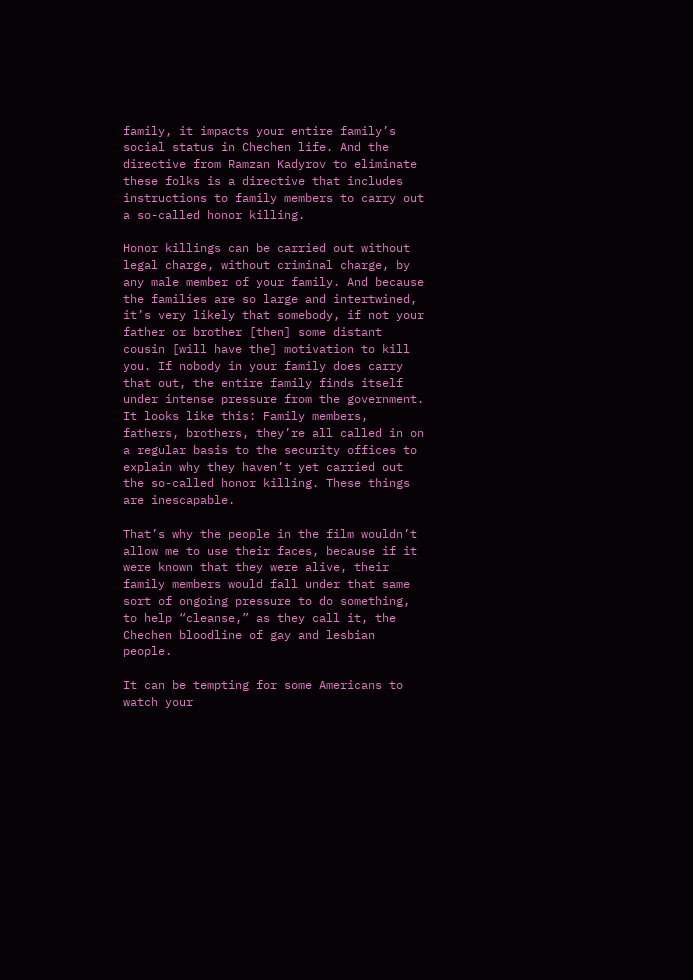family, it impacts your entire family’s social status in Chechen life. And the directive from Ramzan Kadyrov to eliminate these folks is a directive that includes instructions to family members to carry out a so-called honor killing.

Honor killings can be carried out without legal charge, without criminal charge, by any male member of your family. And because the families are so large and intertwined, it’s very likely that somebody, if not your father or brother [then] some distant cousin [will have the] motivation to kill you. If nobody in your family does carry that out, the entire family finds itself under intense pressure from the government. It looks like this: Family members, fathers, brothers, they’re all called in on a regular basis to the security offices to explain why they haven’t yet carried out the so-called honor killing. These things are inescapable.

That’s why the people in the film wouldn’t allow me to use their faces, because if it were known that they were alive, their family members would fall under that same sort of ongoing pressure to do something, to help “cleanse,” as they call it, the Chechen bloodline of gay and lesbian people.

It can be tempting for some Americans to watch your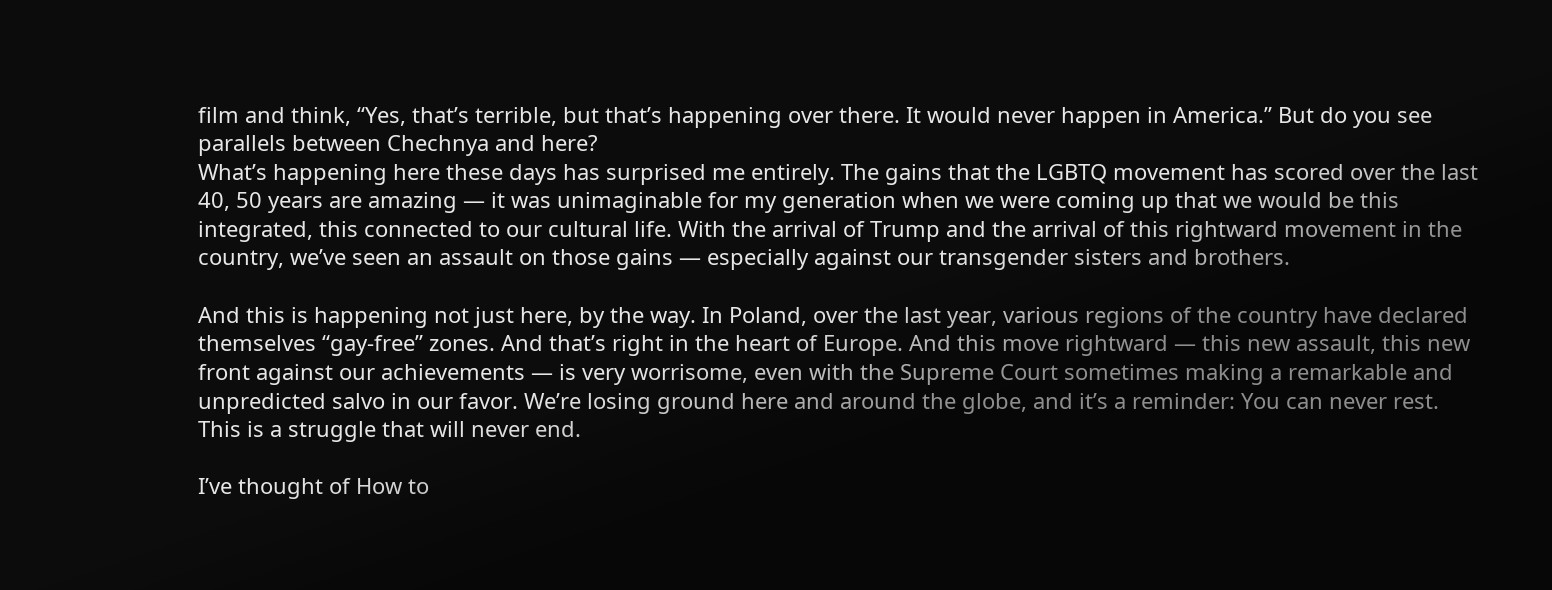film and think, “Yes, that’s terrible, but that’s happening over there. It would never happen in America.” But do you see parallels between Chechnya and here?
What’s happening here these days has surprised me entirely. The gains that the LGBTQ movement has scored over the last 40, 50 years are amazing — it was unimaginable for my generation when we were coming up that we would be this integrated, this connected to our cultural life. With the arrival of Trump and the arrival of this rightward movement in the country, we’ve seen an assault on those gains — especially against our transgender sisters and brothers.

And this is happening not just here, by the way. In Poland, over the last year, various regions of the country have declared themselves “gay-free” zones. And that’s right in the heart of Europe. And this move rightward — this new assault, this new front against our achievements — is very worrisome, even with the Supreme Court sometimes making a remarkable and unpredicted salvo in our favor. We’re losing ground here and around the globe, and it’s a reminder: You can never rest. This is a struggle that will never end.

I’ve thought of How to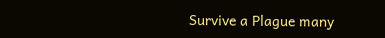Survive a Plague many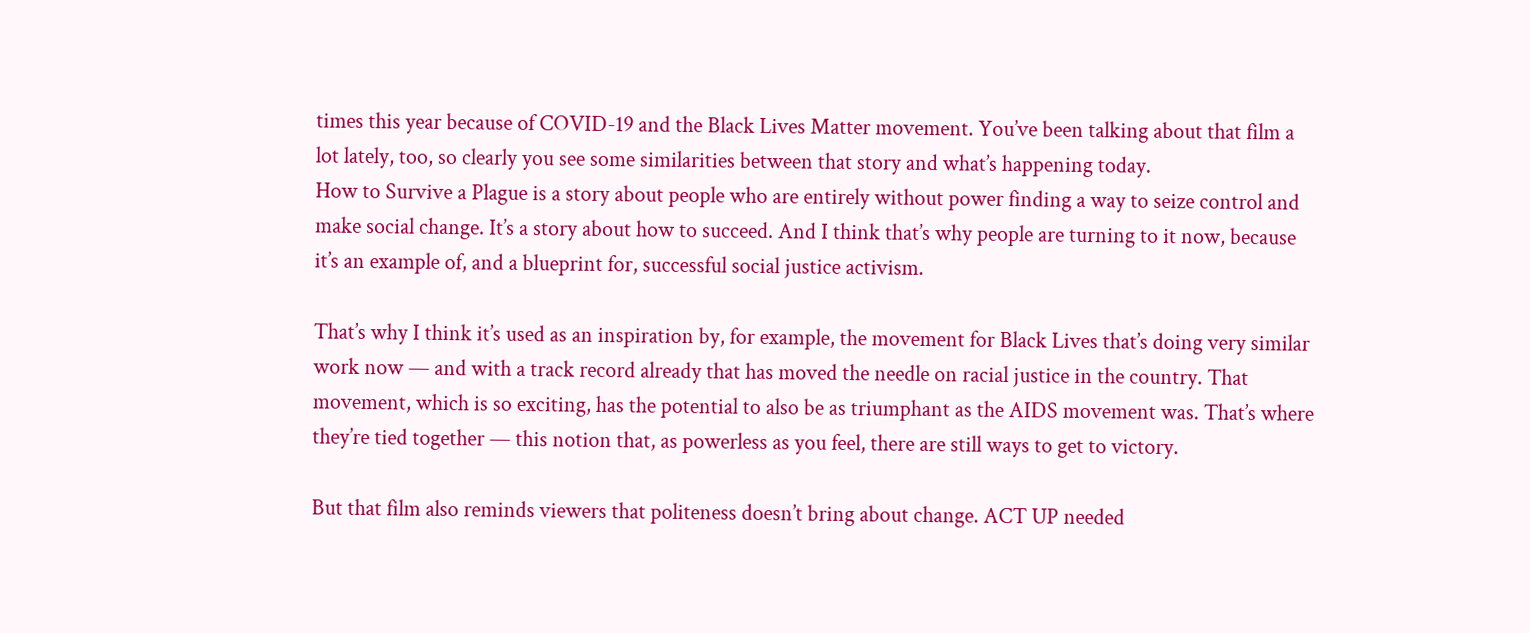times this year because of COVID-19 and the Black Lives Matter movement. You’ve been talking about that film a lot lately, too, so clearly you see some similarities between that story and what’s happening today.
How to Survive a Plague is a story about people who are entirely without power finding a way to seize control and make social change. It’s a story about how to succeed. And I think that’s why people are turning to it now, because it’s an example of, and a blueprint for, successful social justice activism.

That’s why I think it’s used as an inspiration by, for example, the movement for Black Lives that’s doing very similar work now — and with a track record already that has moved the needle on racial justice in the country. That movement, which is so exciting, has the potential to also be as triumphant as the AIDS movement was. That’s where they’re tied together — this notion that, as powerless as you feel, there are still ways to get to victory.

But that film also reminds viewers that politeness doesn’t bring about change. ACT UP needed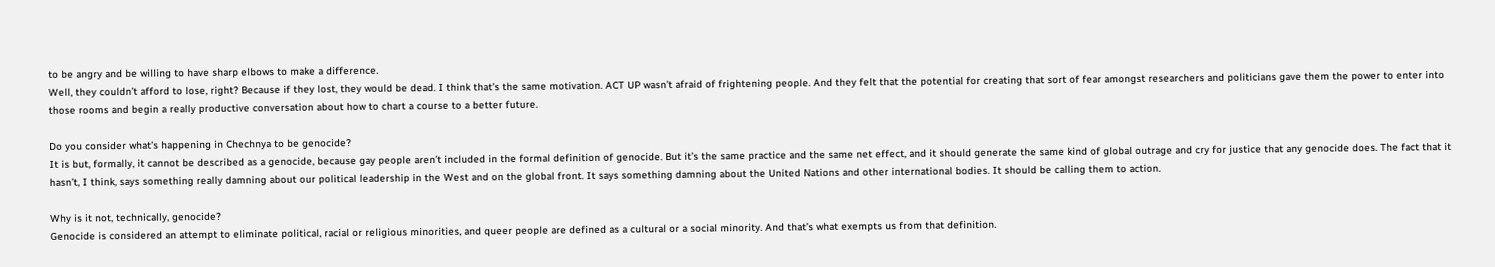to be angry and be willing to have sharp elbows to make a difference.
Well, they couldn’t afford to lose, right? Because if they lost, they would be dead. I think that’s the same motivation. ACT UP wasn’t afraid of frightening people. And they felt that the potential for creating that sort of fear amongst researchers and politicians gave them the power to enter into those rooms and begin a really productive conversation about how to chart a course to a better future.

Do you consider what’s happening in Chechnya to be genocide?
It is but, formally, it cannot be described as a genocide, because gay people aren’t included in the formal definition of genocide. But it’s the same practice and the same net effect, and it should generate the same kind of global outrage and cry for justice that any genocide does. The fact that it hasn’t, I think, says something really damning about our political leadership in the West and on the global front. It says something damning about the United Nations and other international bodies. It should be calling them to action.

Why is it not, technically, genocide?
Genocide is considered an attempt to eliminate political, racial or religious minorities, and queer people are defined as a cultural or a social minority. And that’s what exempts us from that definition.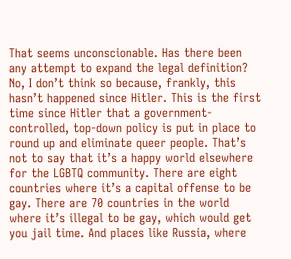That seems unconscionable. Has there been any attempt to expand the legal definition?
No, I don’t think so because, frankly, this hasn’t happened since Hitler. This is the first time since Hitler that a government-controlled, top-down policy is put in place to round up and eliminate queer people. That’s not to say that it’s a happy world elsewhere for the LGBTQ community. There are eight countries where it’s a capital offense to be gay. There are 70 countries in the world where it’s illegal to be gay, which would get you jail time. And places like Russia, where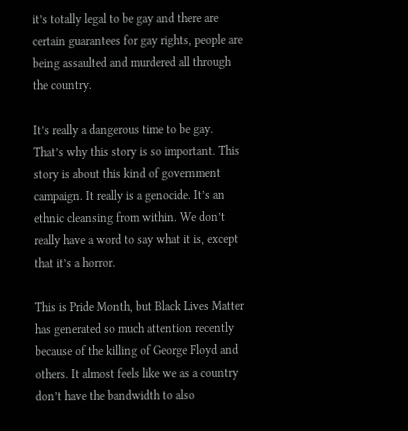it’s totally legal to be gay and there are certain guarantees for gay rights, people are being assaulted and murdered all through the country.

It’s really a dangerous time to be gay. That’s why this story is so important. This story is about this kind of government campaign. It really is a genocide. It’s an ethnic cleansing from within. We don’t really have a word to say what it is, except that it’s a horror.

This is Pride Month, but Black Lives Matter has generated so much attention recently because of the killing of George Floyd and others. It almost feels like we as a country don’t have the bandwidth to also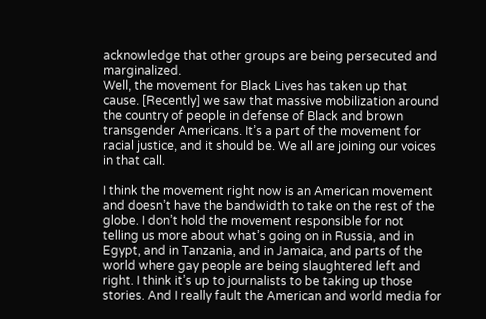acknowledge that other groups are being persecuted and marginalized.
Well, the movement for Black Lives has taken up that cause. [Recently] we saw that massive mobilization around the country of people in defense of Black and brown transgender Americans. It’s a part of the movement for racial justice, and it should be. We all are joining our voices in that call.

I think the movement right now is an American movement and doesn’t have the bandwidth to take on the rest of the globe. I don’t hold the movement responsible for not telling us more about what’s going on in Russia, and in Egypt, and in Tanzania, and in Jamaica, and parts of the world where gay people are being slaughtered left and right. I think it’s up to journalists to be taking up those stories. And I really fault the American and world media for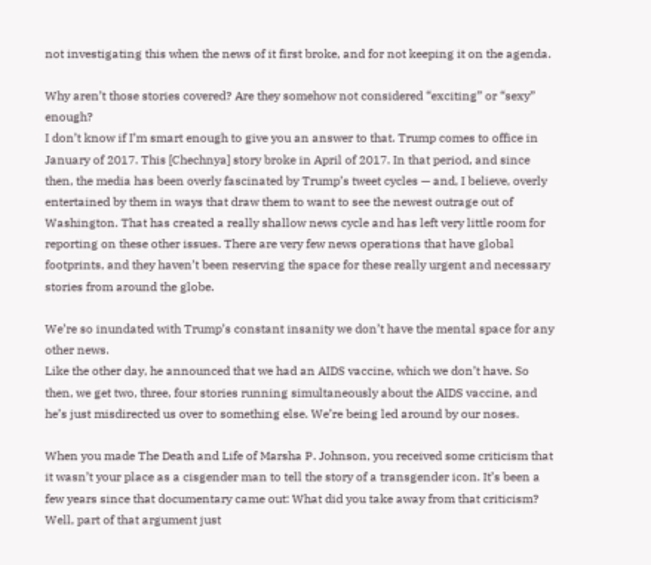not investigating this when the news of it first broke, and for not keeping it on the agenda.

Why aren’t those stories covered? Are they somehow not considered “exciting” or “sexy” enough?
I don’t know if I’m smart enough to give you an answer to that. Trump comes to office in January of 2017. This [Chechnya] story broke in April of 2017. In that period, and since then, the media has been overly fascinated by Trump’s tweet cycles — and, I believe, overly entertained by them in ways that draw them to want to see the newest outrage out of Washington. That has created a really shallow news cycle and has left very little room for reporting on these other issues. There are very few news operations that have global footprints, and they haven’t been reserving the space for these really urgent and necessary stories from around the globe.

We’re so inundated with Trump’s constant insanity we don’t have the mental space for any other news.
Like the other day, he announced that we had an AIDS vaccine, which we don’t have. So then, we get two, three, four stories running simultaneously about the AIDS vaccine, and he’s just misdirected us over to something else. We’re being led around by our noses.

When you made The Death and Life of Marsha P. Johnson, you received some criticism that it wasn’t your place as a cisgender man to tell the story of a transgender icon. It’s been a few years since that documentary came out: What did you take away from that criticism?
Well, part of that argument just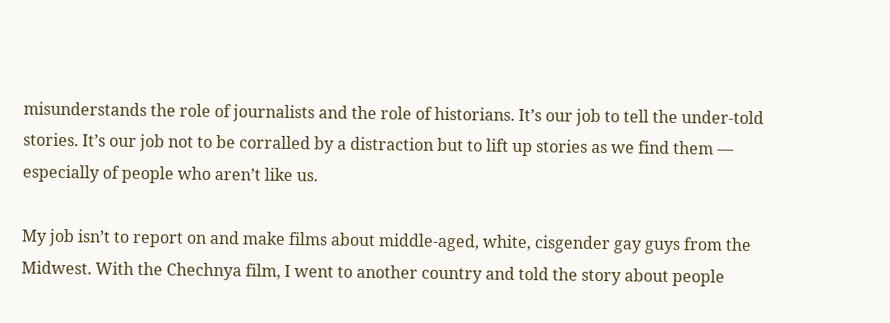misunderstands the role of journalists and the role of historians. It’s our job to tell the under-told stories. It’s our job not to be corralled by a distraction but to lift up stories as we find them — especially of people who aren’t like us.

My job isn’t to report on and make films about middle-aged, white, cisgender gay guys from the Midwest. With the Chechnya film, I went to another country and told the story about people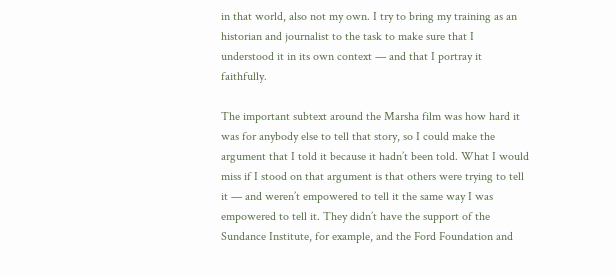in that world, also not my own. I try to bring my training as an historian and journalist to the task to make sure that I understood it in its own context — and that I portray it faithfully.

The important subtext around the Marsha film was how hard it was for anybody else to tell that story, so I could make the argument that I told it because it hadn’t been told. What I would miss if I stood on that argument is that others were trying to tell it — and weren’t empowered to tell it the same way I was empowered to tell it. They didn’t have the support of the Sundance Institute, for example, and the Ford Foundation and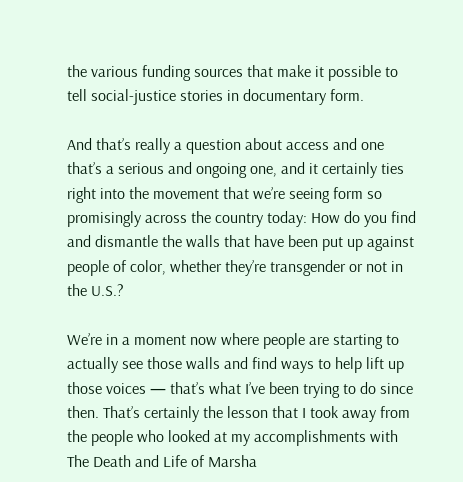the various funding sources that make it possible to tell social-justice stories in documentary form.

And that’s really a question about access and one that’s a serious and ongoing one, and it certainly ties right into the movement that we’re seeing form so promisingly across the country today: How do you find and dismantle the walls that have been put up against people of color, whether they’re transgender or not in the U.S.?

We’re in a moment now where people are starting to actually see those walls and find ways to help lift up those voices — that’s what I’ve been trying to do since then. That’s certainly the lesson that I took away from the people who looked at my accomplishments with The Death and Life of Marsha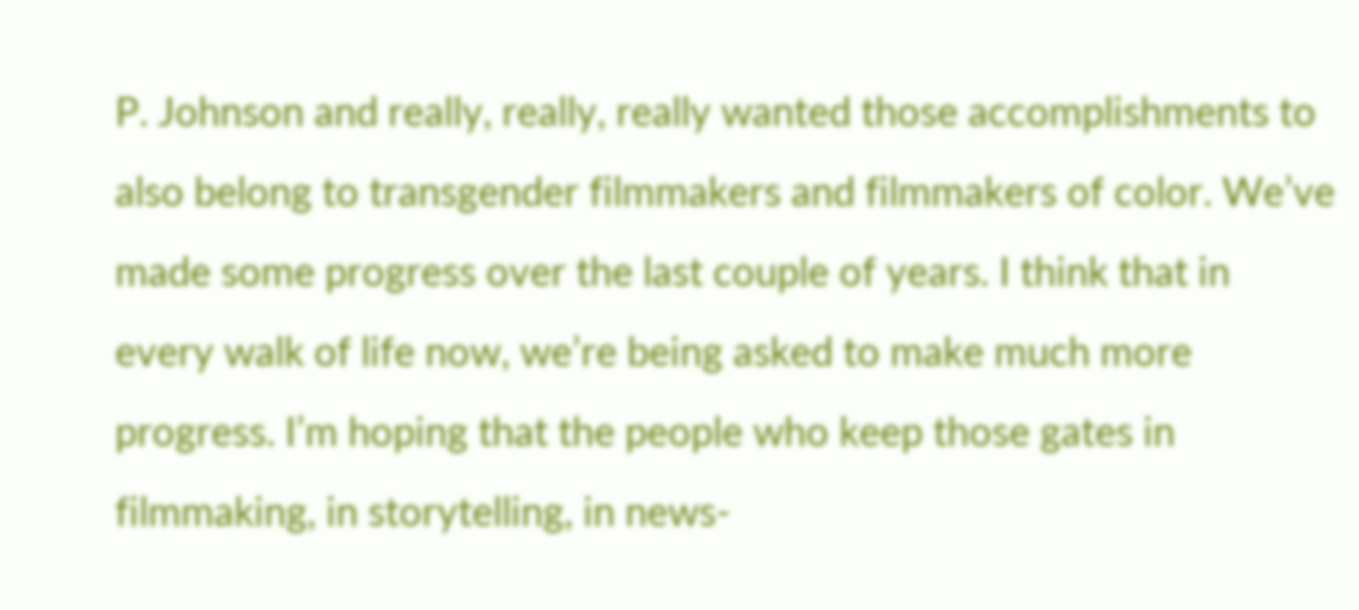P. Johnson and really, really, really wanted those accomplishments to also belong to transgender filmmakers and filmmakers of color. We’ve made some progress over the last couple of years. I think that in every walk of life now, we’re being asked to make much more progress. I’m hoping that the people who keep those gates in filmmaking, in storytelling, in news-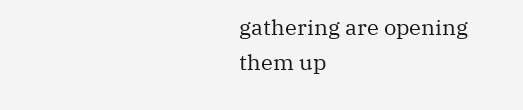gathering are opening them up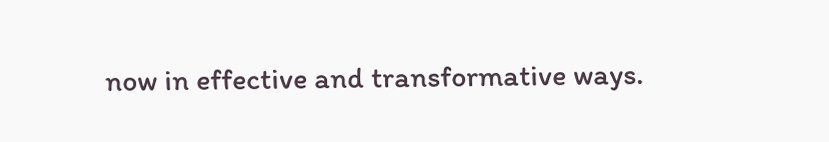now in effective and transformative ways.